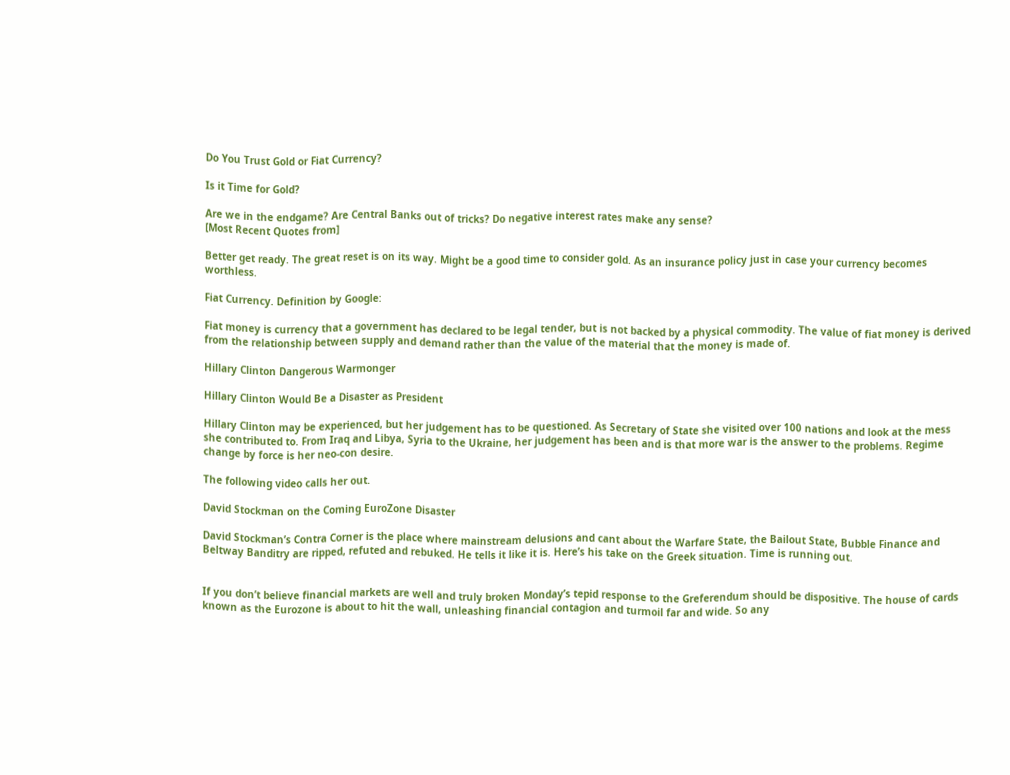Do You Trust Gold or Fiat Currency?

Is it Time for Gold?

Are we in the endgame? Are Central Banks out of tricks? Do negative interest rates make any sense?
[Most Recent Quotes from]

Better get ready. The great reset is on its way. Might be a good time to consider gold. As an insurance policy just in case your currency becomes worthless.

Fiat Currency. Definition by Google:

Fiat money is currency that a government has declared to be legal tender, but is not backed by a physical commodity. The value of fiat money is derived from the relationship between supply and demand rather than the value of the material that the money is made of.

Hillary Clinton Dangerous Warmonger

Hillary Clinton Would Be a Disaster as President

Hillary Clinton may be experienced, but her judgement has to be questioned. As Secretary of State she visited over 100 nations and look at the mess she contributed to. From Iraq and Libya, Syria to the Ukraine, her judgement has been and is that more war is the answer to the problems. Regime change by force is her neo-con desire.

The following video calls her out.

David Stockman on the Coming EuroZone Disaster

David Stockman’s Contra Corner is the place where mainstream delusions and cant about the Warfare State, the Bailout State, Bubble Finance and Beltway Banditry are ripped, refuted and rebuked. He tells it like it is. Here’s his take on the Greek situation. Time is running out.


If you don’t believe financial markets are well and truly broken Monday’s tepid response to the Greferendum should be dispositive. The house of cards known as the Eurozone is about to hit the wall, unleashing financial contagion and turmoil far and wide. So any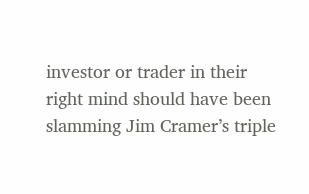investor or trader in their right mind should have been slamming Jim Cramer’s triple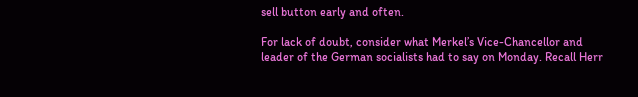sell button early and often.

For lack of doubt, consider what Merkel’s Vice-Chancellor and leader of the German socialists had to say on Monday. Recall Herr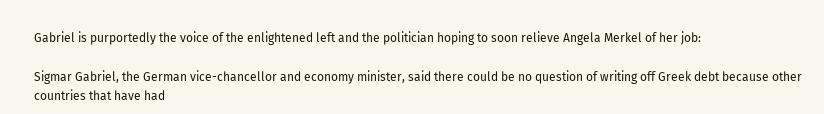Gabriel is purportedly the voice of the enlightened left and the politician hoping to soon relieve Angela Merkel of her job:

Sigmar Gabriel, the German vice-chancellor and economy minister, said there could be no question of writing off Greek debt because other countries that have had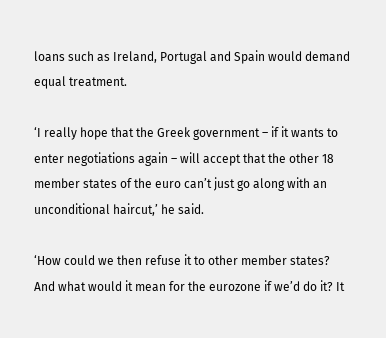loans such as Ireland, Portugal and Spain would demand equal treatment.

‘I really hope that the Greek government – if it wants to enter negotiations again – will accept that the other 18 member states of the euro can’t just go along with an unconditional haircut,’ he said.

‘How could we then refuse it to other member states? And what would it mean for the eurozone if we’d do it? It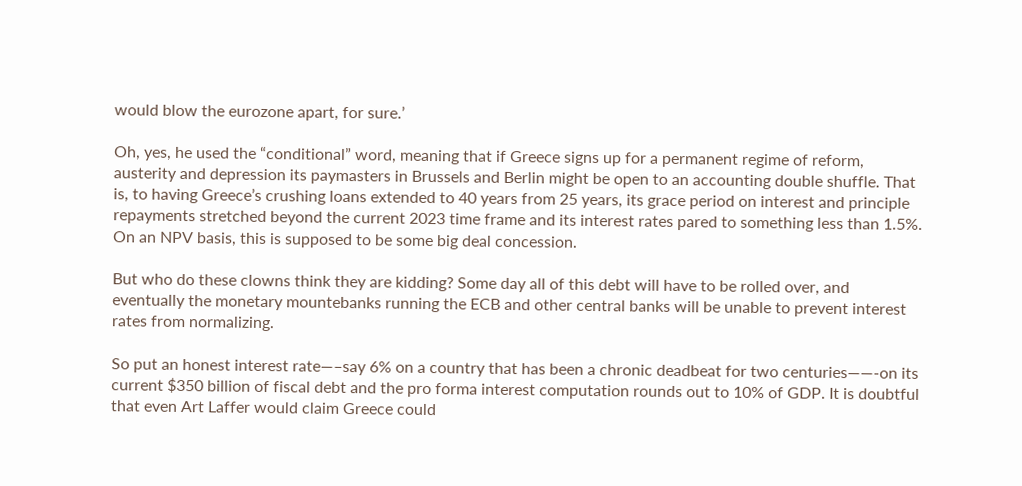would blow the eurozone apart, for sure.’

Oh, yes, he used the “conditional” word, meaning that if Greece signs up for a permanent regime of reform, austerity and depression its paymasters in Brussels and Berlin might be open to an accounting double shuffle. That is, to having Greece’s crushing loans extended to 40 years from 25 years, its grace period on interest and principle repayments stretched beyond the current 2023 time frame and its interest rates pared to something less than 1.5%. On an NPV basis, this is supposed to be some big deal concession.

But who do these clowns think they are kidding? Some day all of this debt will have to be rolled over, and eventually the monetary mountebanks running the ECB and other central banks will be unable to prevent interest rates from normalizing.

So put an honest interest rate—–say 6% on a country that has been a chronic deadbeat for two centuries——-on its current $350 billion of fiscal debt and the pro forma interest computation rounds out to 10% of GDP. It is doubtful that even Art Laffer would claim Greece could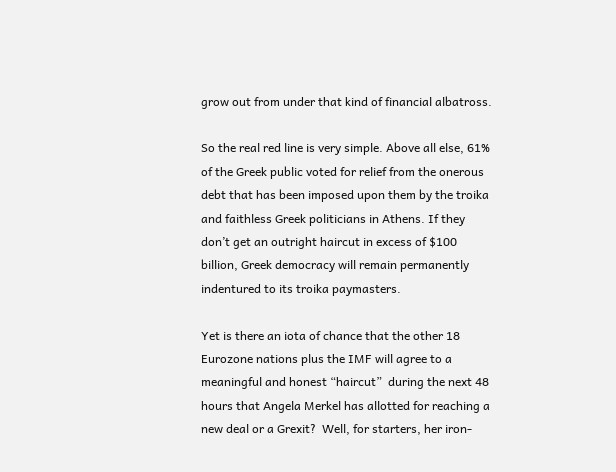grow out from under that kind of financial albatross.

So the real red line is very simple. Above all else, 61% of the Greek public voted for relief from the onerous debt that has been imposed upon them by the troika and faithless Greek politicians in Athens. If they don’t get an outright haircut in excess of $100 billion, Greek democracy will remain permanently indentured to its troika paymasters.

Yet is there an iota of chance that the other 18 Eurozone nations plus the IMF will agree to a meaningful and honest “haircut”  during the next 48 hours that Angela Merkel has allotted for reaching a new deal or a Grexit?  Well, for starters, her iron-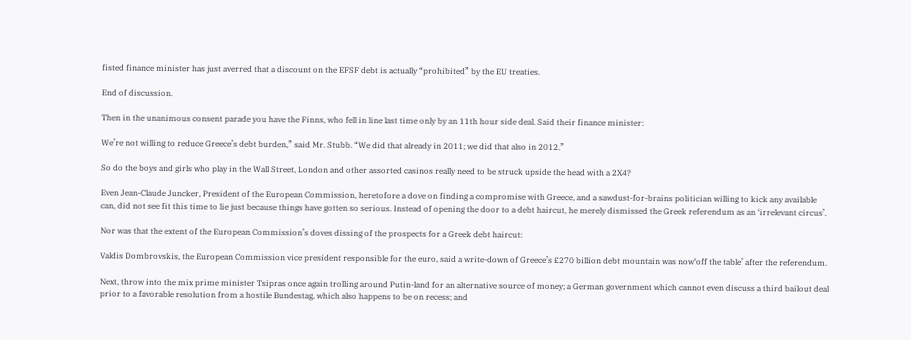fisted finance minister has just averred that a discount on the EFSF debt is actually “prohibited” by the EU treaties.

End of discussion.

Then in the unanimous consent parade you have the Finns, who fell in line last time only by an 11th hour side deal. Said their finance minister:

We’re not willing to reduce Greece’s debt burden,” said Mr. Stubb. “We did that already in 2011; we did that also in 2012.”

So do the boys and girls who play in the Wall Street, London and other assorted casinos really need to be struck upside the head with a 2X4?

Even Jean-Claude Juncker, President of the European Commission, heretofore a dove on finding a compromise with Greece, and a sawdust-for-brains politician willing to kick any available can, did not see fit this time to lie just because things have gotten so serious. Instead of opening the door to a debt haircut, he merely dismissed the Greek referendum as an ‘irrelevant circus’.

Nor was that the extent of the European Commission’s doves dissing of the prospects for a Greek debt haircut:

Valdis Dombrovskis, the European Commission vice president responsible for the euro, said a write-down of Greece’s £270 billion debt mountain was now‘off the table’ after the referendum.

Next, throw into the mix prime minister Tsipras once again trolling around Putin-land for an alternative source of money; a German government which cannot even discuss a third bailout deal prior to a favorable resolution from a hostile Bundestag, which also happens to be on recess; and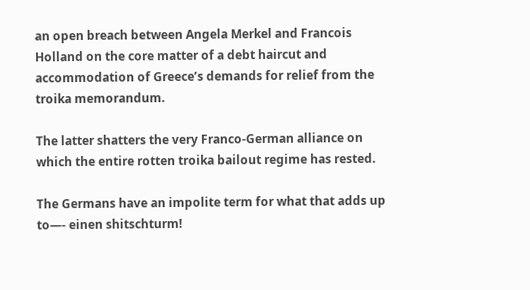an open breach between Angela Merkel and Francois Holland on the core matter of a debt haircut and accommodation of Greece’s demands for relief from the troika memorandum.

The latter shatters the very Franco-German alliance on which the entire rotten troika bailout regime has rested.

The Germans have an impolite term for what that adds up to—- einen shitschturm!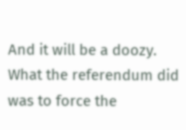And it will be a doozy. What the referendum did was to force the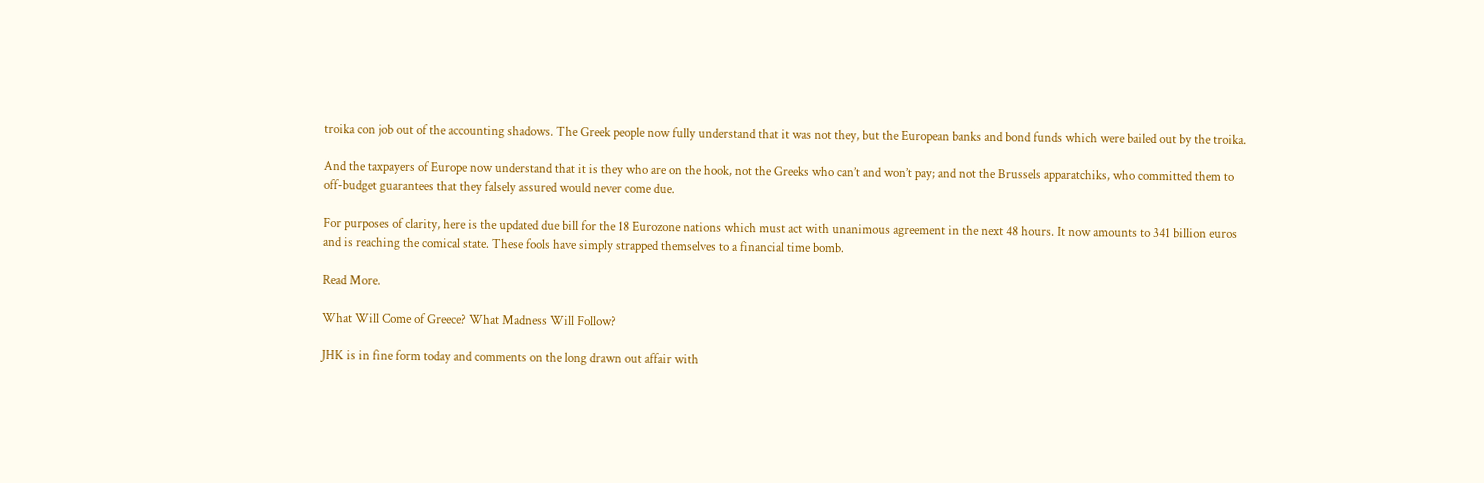troika con job out of the accounting shadows. The Greek people now fully understand that it was not they, but the European banks and bond funds which were bailed out by the troika.

And the taxpayers of Europe now understand that it is they who are on the hook, not the Greeks who can’t and won’t pay; and not the Brussels apparatchiks, who committed them to off-budget guarantees that they falsely assured would never come due.

For purposes of clarity, here is the updated due bill for the 18 Eurozone nations which must act with unanimous agreement in the next 48 hours. It now amounts to 341 billion euros and is reaching the comical state. These fools have simply strapped themselves to a financial time bomb.

Read More.

What Will Come of Greece? What Madness Will Follow?

JHK is in fine form today and comments on the long drawn out affair with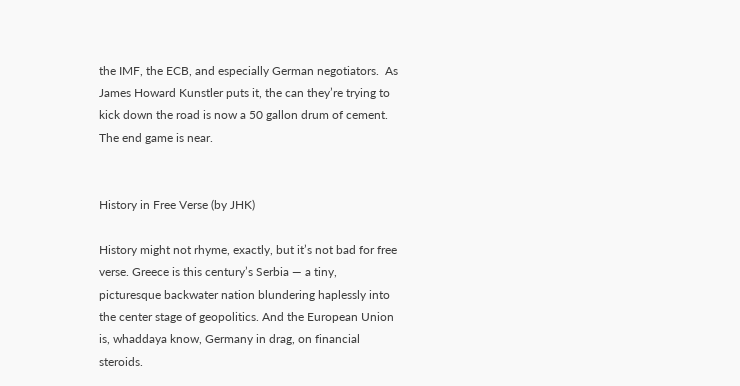the IMF, the ECB, and especially German negotiators.  As James Howard Kunstler puts it, the can they’re trying to kick down the road is now a 50 gallon drum of cement. The end game is near.


History in Free Verse (by JHK)

History might not rhyme, exactly, but it’s not bad for free verse. Greece is this century’s Serbia — a tiny, picturesque backwater nation blundering haplessly into the center stage of geopolitics. And the European Union is, whaddaya know, Germany in drag, on financial steroids.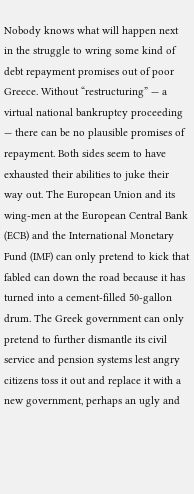Nobody knows what will happen next in the struggle to wring some kind of debt repayment promises out of poor Greece. Without “restructuring” — a virtual national bankruptcy proceeding — there can be no plausible promises of repayment. Both sides seem to have exhausted their abilities to juke their way out. The European Union and its wing-men at the European Central Bank (ECB) and the International Monetary Fund (IMF) can only pretend to kick that fabled can down the road because it has turned into a cement-filled 50-gallon drum. The Greek government can only pretend to further dismantle its civil service and pension systems lest angry citizens toss it out and replace it with a new government, perhaps an ugly and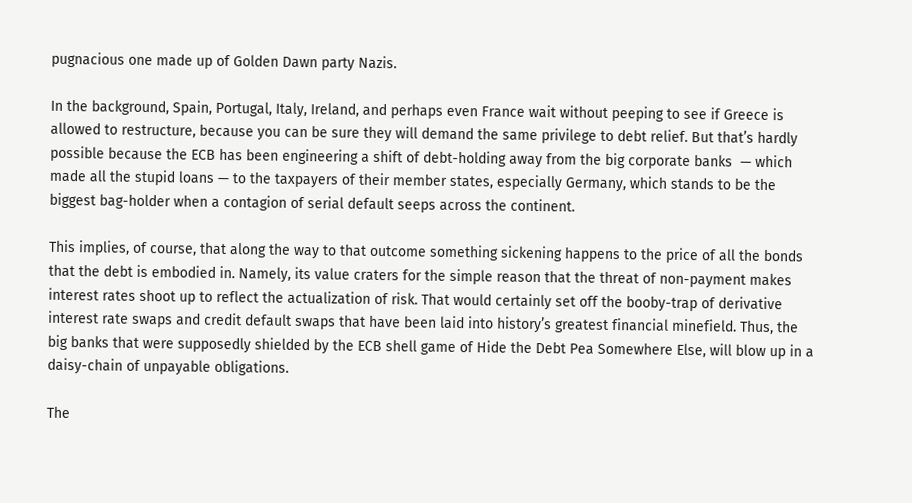pugnacious one made up of Golden Dawn party Nazis.

In the background, Spain, Portugal, Italy, Ireland, and perhaps even France wait without peeping to see if Greece is allowed to restructure, because you can be sure they will demand the same privilege to debt relief. But that’s hardly possible because the ECB has been engineering a shift of debt-holding away from the big corporate banks  — which made all the stupid loans — to the taxpayers of their member states, especially Germany, which stands to be the biggest bag-holder when a contagion of serial default seeps across the continent.

This implies, of course, that along the way to that outcome something sickening happens to the price of all the bonds that the debt is embodied in. Namely, its value craters for the simple reason that the threat of non-payment makes interest rates shoot up to reflect the actualization of risk. That would certainly set off the booby-trap of derivative interest rate swaps and credit default swaps that have been laid into history’s greatest financial minefield. Thus, the big banks that were supposedly shielded by the ECB shell game of Hide the Debt Pea Somewhere Else, will blow up in a daisy-chain of unpayable obligations.

The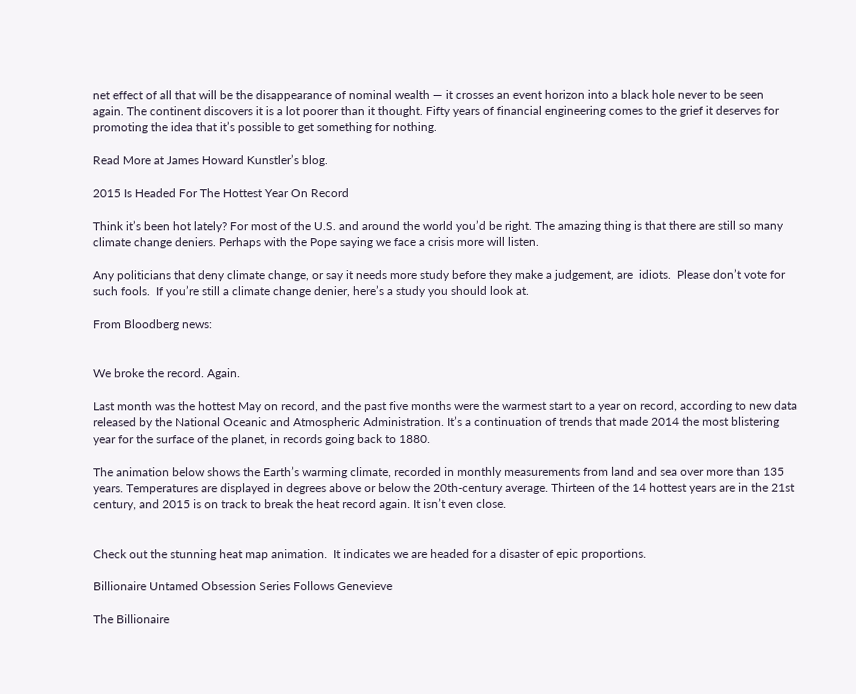net effect of all that will be the disappearance of nominal wealth — it crosses an event horizon into a black hole never to be seen again. The continent discovers it is a lot poorer than it thought. Fifty years of financial engineering comes to the grief it deserves for promoting the idea that it’s possible to get something for nothing.

Read More at James Howard Kunstler’s blog.

2015 Is Headed For The Hottest Year On Record

Think it’s been hot lately? For most of the U.S. and around the world you’d be right. The amazing thing is that there are still so many climate change deniers. Perhaps with the Pope saying we face a crisis more will listen.

Any politicians that deny climate change, or say it needs more study before they make a judgement, are  idiots.  Please don’t vote for such fools.  If you’re still a climate change denier, here’s a study you should look at.

From Bloodberg news:


We broke the record. Again.

Last month was the hottest May on record, and the past five months were the warmest start to a year on record, according to new data released by the National Oceanic and Atmospheric Administration. It’s a continuation of trends that made 2014 the most blistering year for the surface of the planet, in records going back to 1880.

The animation below shows the Earth’s warming climate, recorded in monthly measurements from land and sea over more than 135 years. Temperatures are displayed in degrees above or below the 20th-century average. Thirteen of the 14 hottest years are in the 21st century, and 2015 is on track to break the heat record again. It isn’t even close.


Check out the stunning heat map animation.  It indicates we are headed for a disaster of epic proportions.

Billionaire Untamed Obsession Series Follows Genevieve

The Billionaire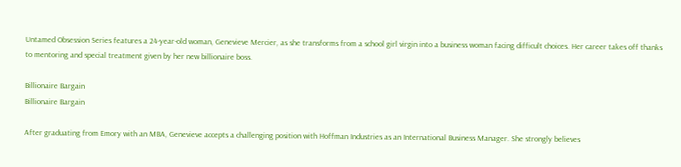Untamed Obsession Series features a 24-year-old woman, Genevieve Mercier, as she transforms from a school girl virgin into a business woman facing difficult choices. Her career takes off thanks to mentoring and special treatment given by her new billionaire boss.

Billionaire Bargain
Billionaire Bargain

After graduating from Emory with an MBA, Genevieve accepts a challenging position with Hoffman Industries as an International Business Manager. She strongly believes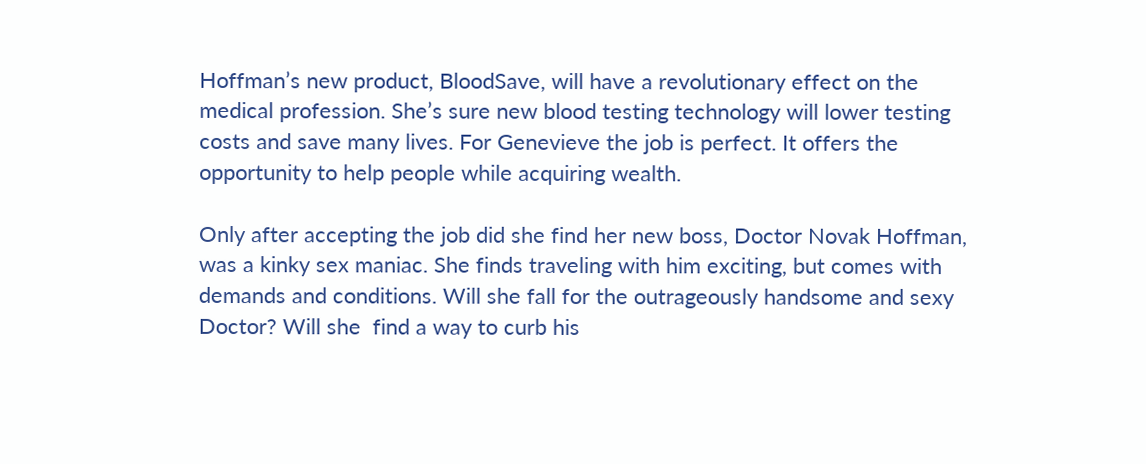Hoffman’s new product, BloodSave, will have a revolutionary effect on the medical profession. She’s sure new blood testing technology will lower testing costs and save many lives. For Genevieve the job is perfect. It offers the opportunity to help people while acquiring wealth.

Only after accepting the job did she find her new boss, Doctor Novak Hoffman, was a kinky sex maniac. She finds traveling with him exciting, but comes with demands and conditions. Will she fall for the outrageously handsome and sexy Doctor? Will she  find a way to curb his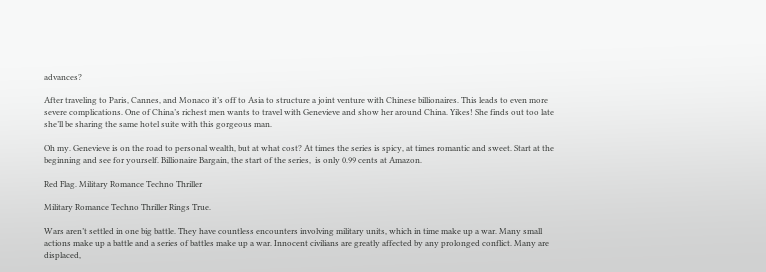advances?

After traveling to Paris, Cannes, and Monaco it’s off to Asia to structure a joint venture with Chinese billionaires. This leads to even more severe complications. One of China’s richest men wants to travel with Genevieve and show her around China. Yikes! She finds out too late she’ll be sharing the same hotel suite with this gorgeous man.

Oh my. Genevieve is on the road to personal wealth, but at what cost? At times the series is spicy, at times romantic and sweet. Start at the beginning and see for yourself. Billionaire Bargain, the start of the series,  is only 0.99 cents at Amazon.

Red Flag. Military Romance Techno Thriller

Military Romance Techno Thriller Rings True.

Wars aren’t settled in one big battle. They have countless encounters involving military units, which in time make up a war. Many small actions make up a battle and a series of battles make up a war. Innocent civilians are greatly affected by any prolonged conflict. Many are displaced,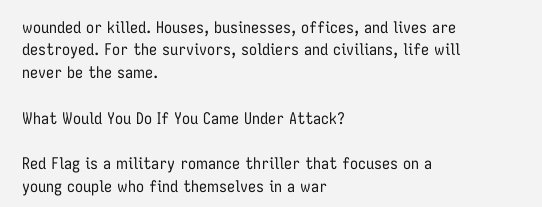wounded or killed. Houses, businesses, offices, and lives are destroyed. For the survivors, soldiers and civilians, life will never be the same.

What Would You Do If You Came Under Attack?

Red Flag is a military romance thriller that focuses on a young couple who find themselves in a war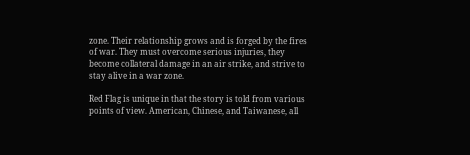zone. Their relationship grows and is forged by the fires of war. They must overcome serious injuries, they become collateral damage in an air strike, and strive to stay alive in a war zone.

Red Flag is unique in that the story is told from various points of view. American, Chinese, and Taiwanese, all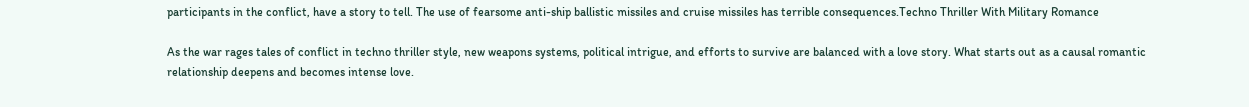participants in the conflict, have a story to tell. The use of fearsome anti-ship ballistic missiles and cruise missiles has terrible consequences.Techno Thriller With Military Romance

As the war rages tales of conflict in techno thriller style, new weapons systems, political intrigue, and efforts to survive are balanced with a love story. What starts out as a causal romantic relationship deepens and becomes intense love.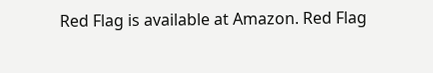Red Flag is available at Amazon. Red Flag